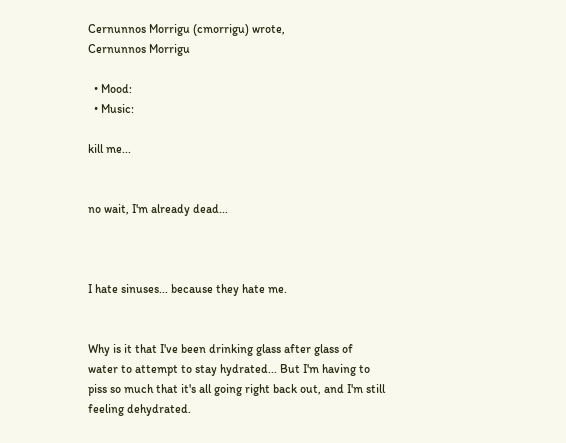Cernunnos Morrigu (cmorrigu) wrote,
Cernunnos Morrigu

  • Mood:
  • Music:

kill me...


no wait, I'm already dead...



I hate sinuses... because they hate me.


Why is it that I've been drinking glass after glass of water to attempt to stay hydrated... But I'm having to piss so much that it's all going right back out, and I'm still feeling dehydrated.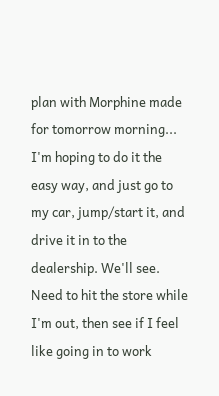plan with Morphine made for tomorrow morning... I'm hoping to do it the easy way, and just go to my car, jump/start it, and drive it in to the dealership. We'll see. Need to hit the store while I'm out, then see if I feel like going in to work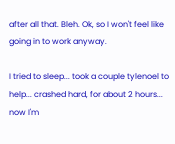after all that. Bleh. Ok, so I won't feel like going in to work anyway.

I tried to sleep... took a couple tylenoel to help... crashed hard, for about 2 hours... now I'm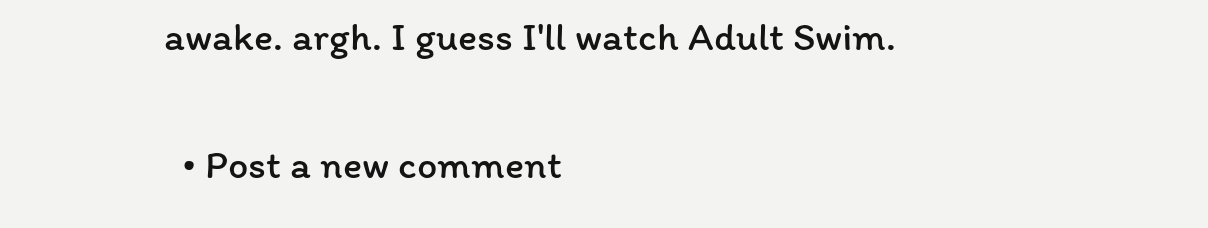awake. argh. I guess I'll watch Adult Swim.

  • Post a new comment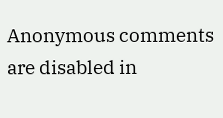Anonymous comments are disabled in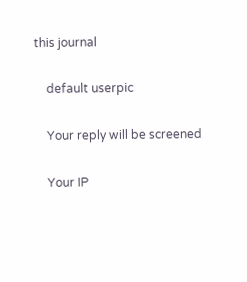this journal

    default userpic

    Your reply will be screened

    Your IP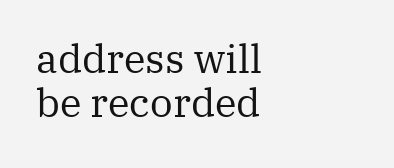address will be recorded